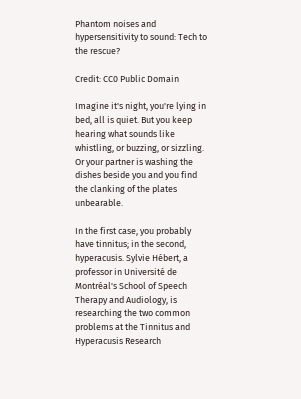Phantom noises and hypersensitivity to sound: Tech to the rescue?

Credit: CC0 Public Domain

Imagine it's night, you're lying in bed, all is quiet. But you keep hearing what sounds like whistling, or buzzing, or sizzling. Or your partner is washing the dishes beside you and you find the clanking of the plates unbearable.

In the first case, you probably have tinnitus; in the second, hyperacusis. Sylvie Hébert, a professor in Université de Montréal's School of Speech Therapy and Audiology, is researching the two common problems at the Tinnitus and Hyperacusis Research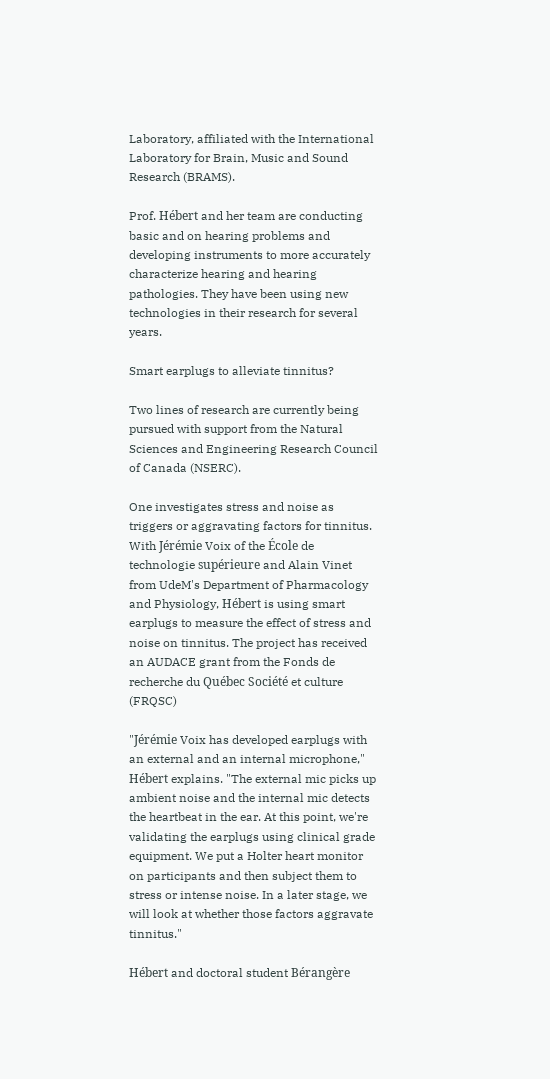Laboratory, affiliated with the International Laboratory for Brain, Music and Sound Research (BRAMS).

Prof. Hébert and her team are conducting basic and on hearing problems and developing instruments to more accurately characterize hearing and hearing pathologies. They have been using new technologies in their research for several years.

Smart earplugs to alleviate tinnitus?

Two lines of research are currently being pursued with support from the Natural Sciences and Engineering Research Council of Canada (NSERC).

One investigates stress and noise as triggers or aggravating factors for tinnitus. With Jérémie Voix of the École de technologie supérieure and Alain Vinet from UdeM's Department of Pharmacology and Physiology, Hébert is using smart earplugs to measure the effect of stress and noise on tinnitus. The project has received an AUDACE grant from the Fonds de recherche du Québec Société et culture (FRQSC)

"Jérémie Voix has developed earplugs with an external and an internal microphone," Hébert explains. "The external mic picks up ambient noise and the internal mic detects the heartbeat in the ear. At this point, we're validating the earplugs using clinical grade equipment. We put a Holter heart monitor on participants and then subject them to stress or intense noise. In a later stage, we will look at whether those factors aggravate tinnitus."

Hébert and doctoral student Bérangère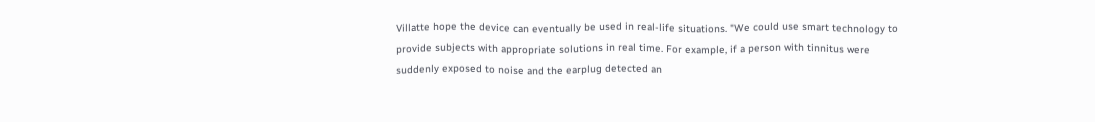Villatte hope the device can eventually be used in real-life situations. "We could use smart technology to provide subjects with appropriate solutions in real time. For example, if a person with tinnitus were suddenly exposed to noise and the earplug detected an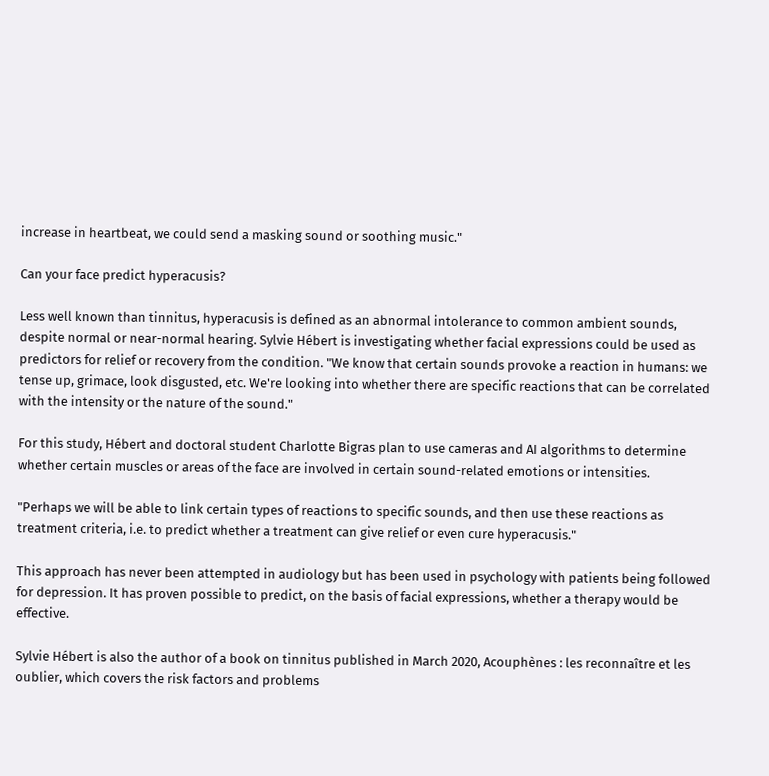increase in heartbeat, we could send a masking sound or soothing music."

Can your face predict hyperacusis?

Less well known than tinnitus, hyperacusis is defined as an abnormal intolerance to common ambient sounds, despite normal or near-normal hearing. Sylvie Hébert is investigating whether facial expressions could be used as predictors for relief or recovery from the condition. "We know that certain sounds provoke a reaction in humans: we tense up, grimace, look disgusted, etc. We're looking into whether there are specific reactions that can be correlated with the intensity or the nature of the sound."

For this study, Hébert and doctoral student Charlotte Bigras plan to use cameras and AI algorithms to determine whether certain muscles or areas of the face are involved in certain sound-related emotions or intensities.

"Perhaps we will be able to link certain types of reactions to specific sounds, and then use these reactions as treatment criteria, i.e. to predict whether a treatment can give relief or even cure hyperacusis."

This approach has never been attempted in audiology but has been used in psychology with patients being followed for depression. It has proven possible to predict, on the basis of facial expressions, whether a therapy would be effective.

Sylvie Hébert is also the author of a book on tinnitus published in March 2020, Acouphènes : les reconnaître et les oublier, which covers the risk factors and problems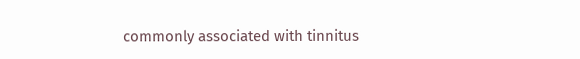commonly associated with tinnitus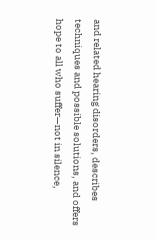and related hearing disorders, describes techniques and possible solutions, and offers hope to all who suffer—not in silence,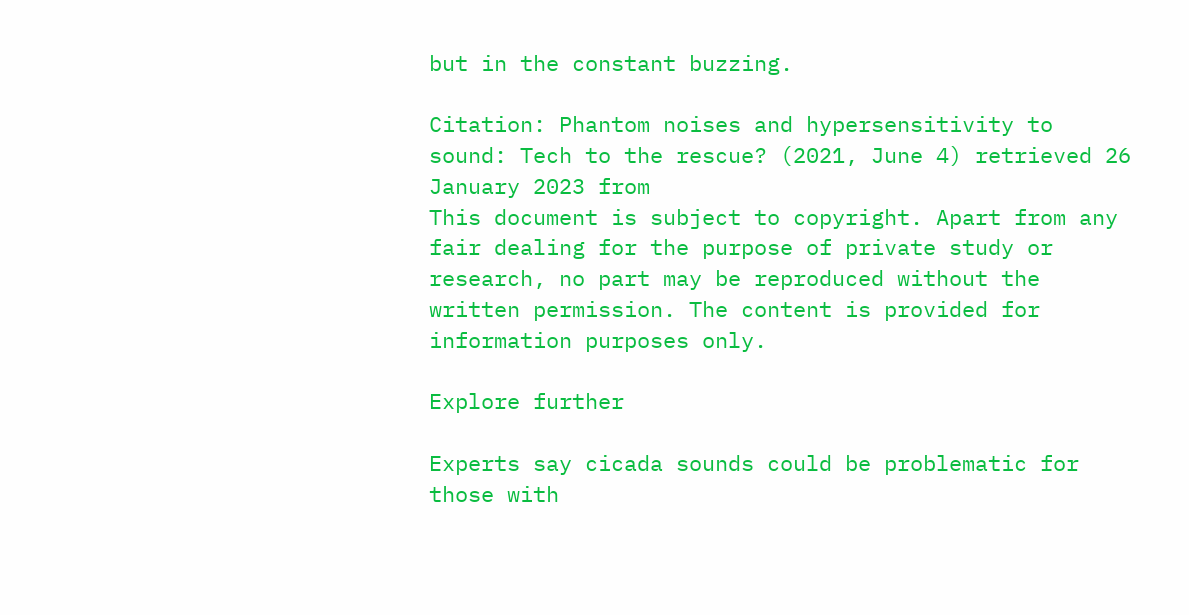but in the constant buzzing.

Citation: Phantom noises and hypersensitivity to sound: Tech to the rescue? (2021, June 4) retrieved 26 January 2023 from
This document is subject to copyright. Apart from any fair dealing for the purpose of private study or research, no part may be reproduced without the written permission. The content is provided for information purposes only.

Explore further

Experts say cicada sounds could be problematic for those with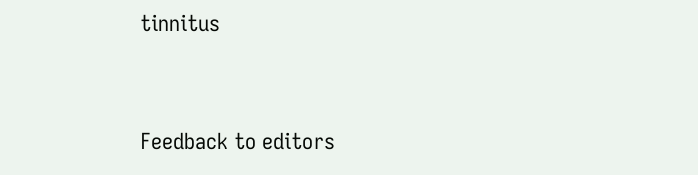tinnitus


Feedback to editors